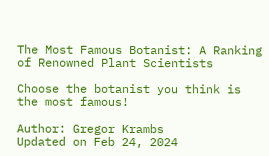The Most Famous Botanist: A Ranking of Renowned Plant Scientists

Choose the botanist you think is the most famous!

Author: Gregor Krambs
Updated on Feb 24, 2024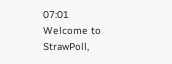07:01
Welcome to StrawPoll,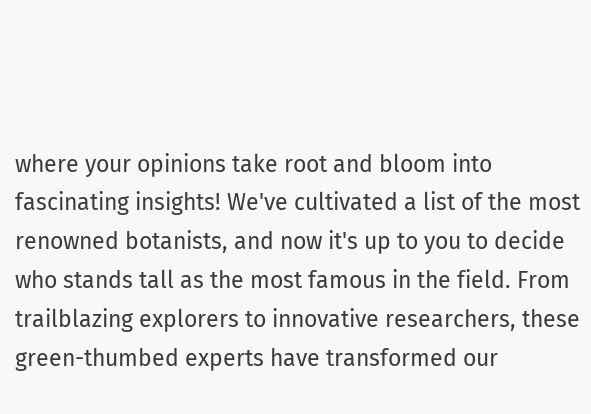where your opinions take root and bloom into fascinating insights! We've cultivated a list of the most renowned botanists, and now it's up to you to decide who stands tall as the most famous in the field. From trailblazing explorers to innovative researchers, these green-thumbed experts have transformed our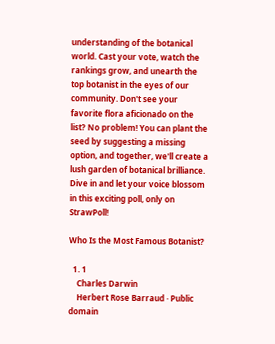understanding of the botanical world. Cast your vote, watch the rankings grow, and unearth the top botanist in the eyes of our community. Don't see your favorite flora aficionado on the list? No problem! You can plant the seed by suggesting a missing option, and together, we'll create a lush garden of botanical brilliance. Dive in and let your voice blossom in this exciting poll, only on StrawPoll!

Who Is the Most Famous Botanist?

  1. 1
    Charles Darwin
    Herbert Rose Barraud · Public domain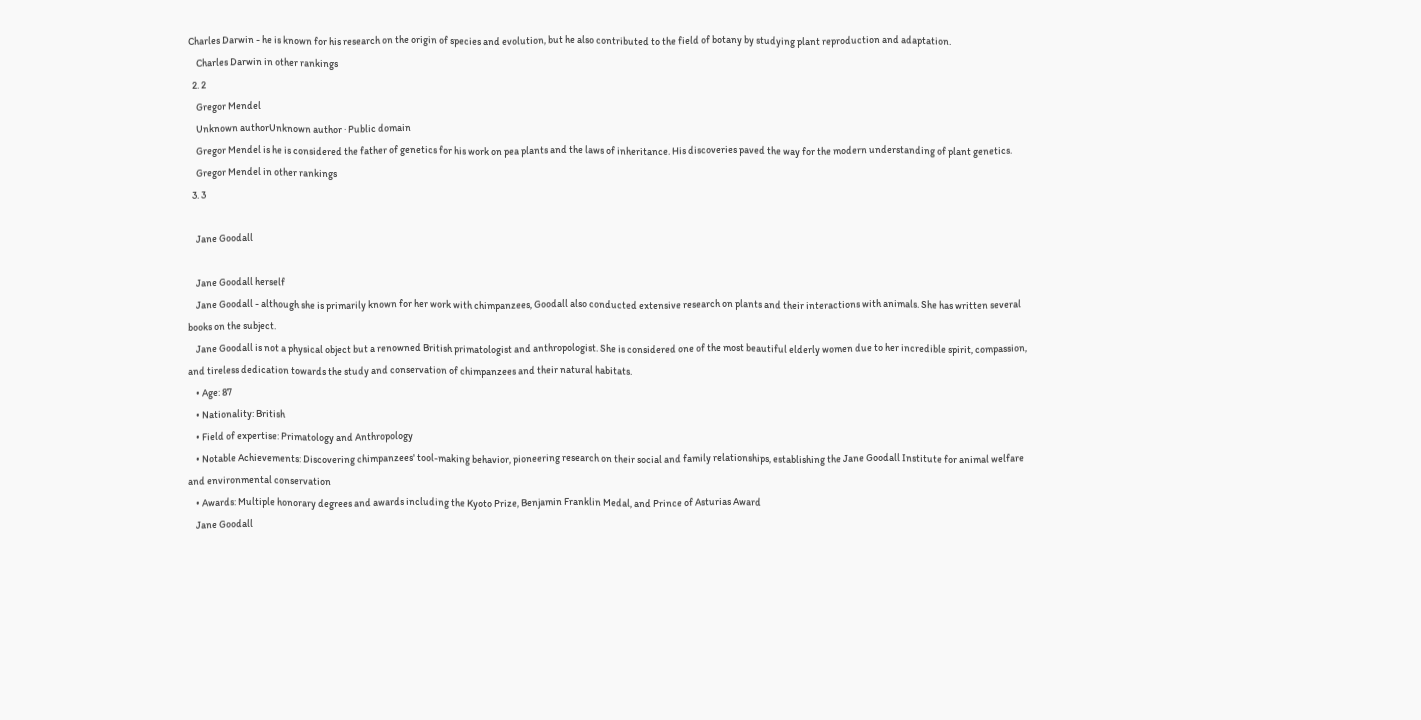Charles Darwin - he is known for his research on the origin of species and evolution, but he also contributed to the field of botany by studying plant reproduction and adaptation.
    Charles Darwin in other rankings
  2. 2
    Gregor Mendel
    Unknown authorUnknown author · Public domain
    Gregor Mendel is he is considered the father of genetics for his work on pea plants and the laws of inheritance. His discoveries paved the way for the modern understanding of plant genetics.
    Gregor Mendel in other rankings
  3. 3

    Jane Goodall

    Jane Goodall herself
    Jane Goodall - although she is primarily known for her work with chimpanzees, Goodall also conducted extensive research on plants and their interactions with animals. She has written several books on the subject.
    Jane Goodall is not a physical object but a renowned British primatologist and anthropologist. She is considered one of the most beautiful elderly women due to her incredible spirit, compassion, and tireless dedication towards the study and conservation of chimpanzees and their natural habitats.
    • Age: 87
    • Nationality: British
    • Field of expertise: Primatology and Anthropology
    • Notable Achievements: Discovering chimpanzees' tool-making behavior, pioneering research on their social and family relationships, establishing the Jane Goodall Institute for animal welfare and environmental conservation
    • Awards: Multiple honorary degrees and awards including the Kyoto Prize, Benjamin Franklin Medal, and Prince of Asturias Award
    Jane Goodall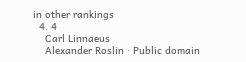in other rankings
  4. 4
    Carl Linnaeus
    Alexander Roslin · Public domain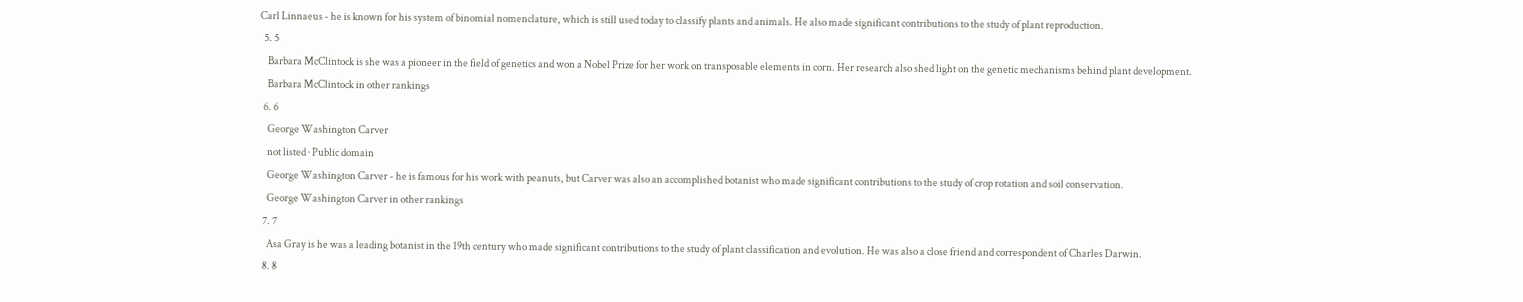Carl Linnaeus - he is known for his system of binomial nomenclature, which is still used today to classify plants and animals. He also made significant contributions to the study of plant reproduction.
  5. 5
    Barbara McClintock is she was a pioneer in the field of genetics and won a Nobel Prize for her work on transposable elements in corn. Her research also shed light on the genetic mechanisms behind plant development.
    Barbara McClintock in other rankings
  6. 6
    George Washington Carver
    not listed · Public domain
    George Washington Carver - he is famous for his work with peanuts, but Carver was also an accomplished botanist who made significant contributions to the study of crop rotation and soil conservation.
    George Washington Carver in other rankings
  7. 7
    Asa Gray is he was a leading botanist in the 19th century who made significant contributions to the study of plant classification and evolution. He was also a close friend and correspondent of Charles Darwin.
  8. 8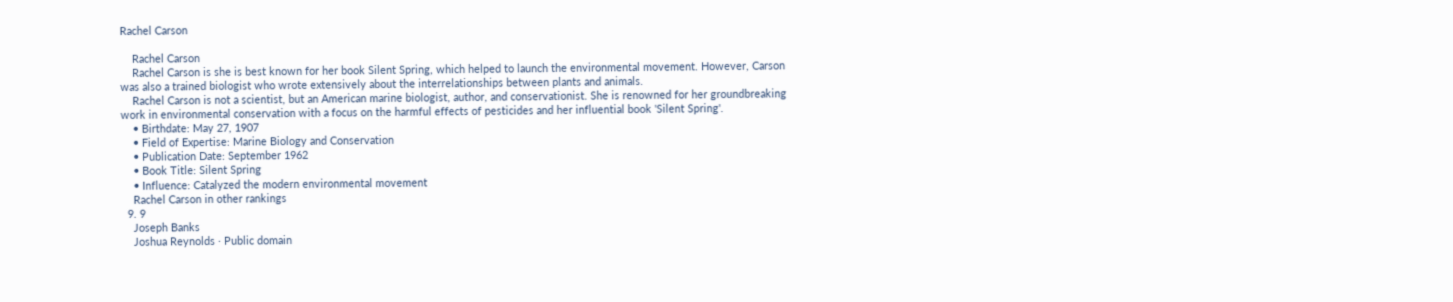Rachel Carson

    Rachel Carson
    Rachel Carson is she is best known for her book Silent Spring, which helped to launch the environmental movement. However, Carson was also a trained biologist who wrote extensively about the interrelationships between plants and animals.
    Rachel Carson is not a scientist, but an American marine biologist, author, and conservationist. She is renowned for her groundbreaking work in environmental conservation with a focus on the harmful effects of pesticides and her influential book 'Silent Spring'.
    • Birthdate: May 27, 1907
    • Field of Expertise: Marine Biology and Conservation
    • Publication Date: September 1962
    • Book Title: Silent Spring
    • Influence: Catalyzed the modern environmental movement
    Rachel Carson in other rankings
  9. 9
    Joseph Banks
    Joshua Reynolds · Public domain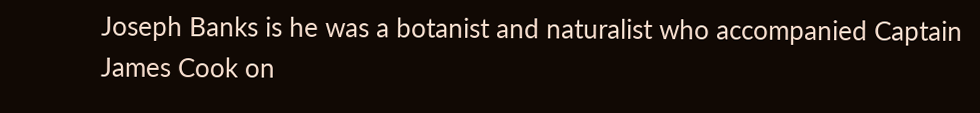Joseph Banks is he was a botanist and naturalist who accompanied Captain James Cook on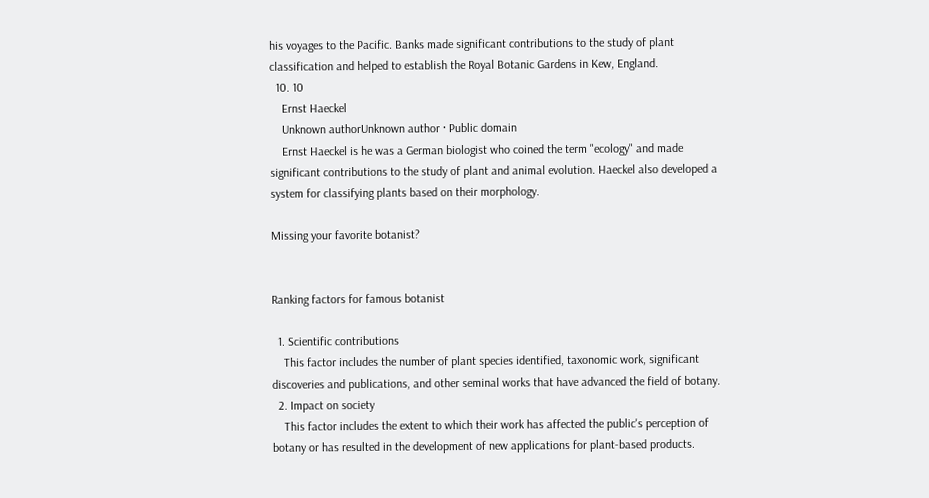his voyages to the Pacific. Banks made significant contributions to the study of plant classification and helped to establish the Royal Botanic Gardens in Kew, England.
  10. 10
    Ernst Haeckel
    Unknown authorUnknown author · Public domain
    Ernst Haeckel is he was a German biologist who coined the term "ecology" and made significant contributions to the study of plant and animal evolution. Haeckel also developed a system for classifying plants based on their morphology.

Missing your favorite botanist?


Ranking factors for famous botanist

  1. Scientific contributions
    This factor includes the number of plant species identified, taxonomic work, significant discoveries and publications, and other seminal works that have advanced the field of botany.
  2. Impact on society
    This factor includes the extent to which their work has affected the public's perception of botany or has resulted in the development of new applications for plant-based products.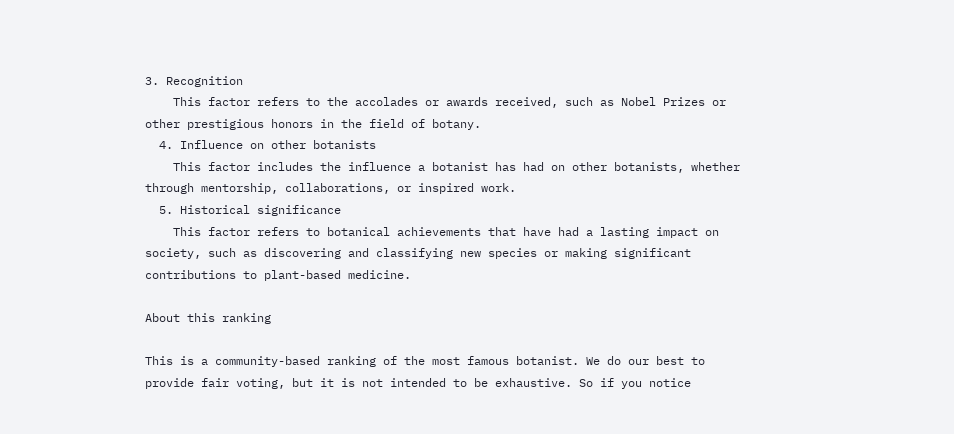3. Recognition
    This factor refers to the accolades or awards received, such as Nobel Prizes or other prestigious honors in the field of botany.
  4. Influence on other botanists
    This factor includes the influence a botanist has had on other botanists, whether through mentorship, collaborations, or inspired work.
  5. Historical significance
    This factor refers to botanical achievements that have had a lasting impact on society, such as discovering and classifying new species or making significant contributions to plant-based medicine.

About this ranking

This is a community-based ranking of the most famous botanist. We do our best to provide fair voting, but it is not intended to be exhaustive. So if you notice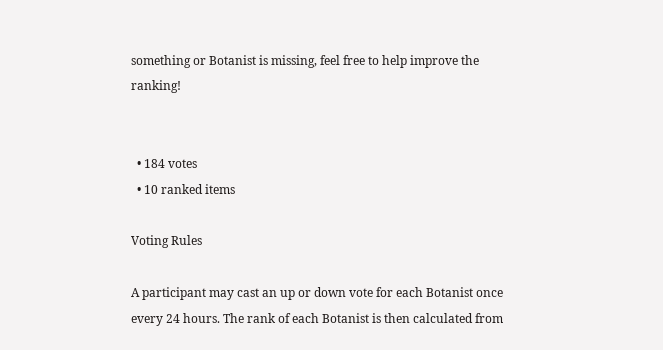something or Botanist is missing, feel free to help improve the ranking!


  • 184 votes
  • 10 ranked items

Voting Rules

A participant may cast an up or down vote for each Botanist once every 24 hours. The rank of each Botanist is then calculated from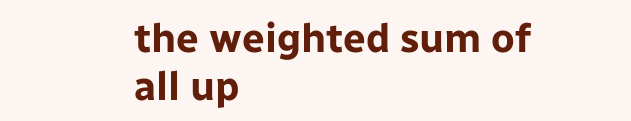the weighted sum of all up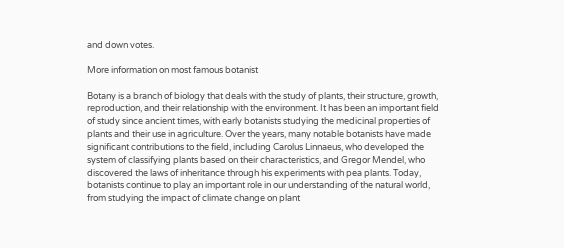and down votes.

More information on most famous botanist

Botany is a branch of biology that deals with the study of plants, their structure, growth, reproduction, and their relationship with the environment. It has been an important field of study since ancient times, with early botanists studying the medicinal properties of plants and their use in agriculture. Over the years, many notable botanists have made significant contributions to the field, including Carolus Linnaeus, who developed the system of classifying plants based on their characteristics, and Gregor Mendel, who discovered the laws of inheritance through his experiments with pea plants. Today, botanists continue to play an important role in our understanding of the natural world, from studying the impact of climate change on plant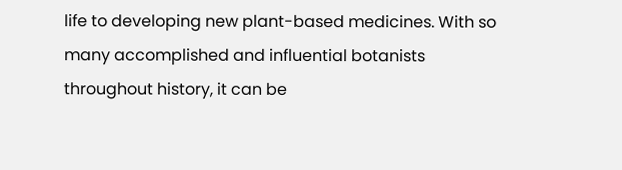life to developing new plant-based medicines. With so many accomplished and influential botanists throughout history, it can be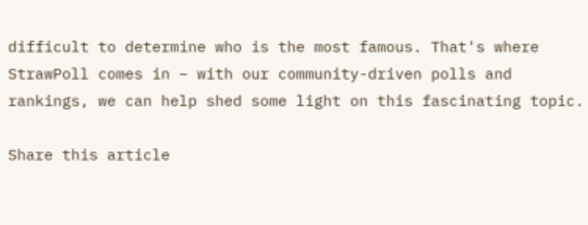difficult to determine who is the most famous. That's where StrawPoll comes in – with our community-driven polls and rankings, we can help shed some light on this fascinating topic.

Share this article